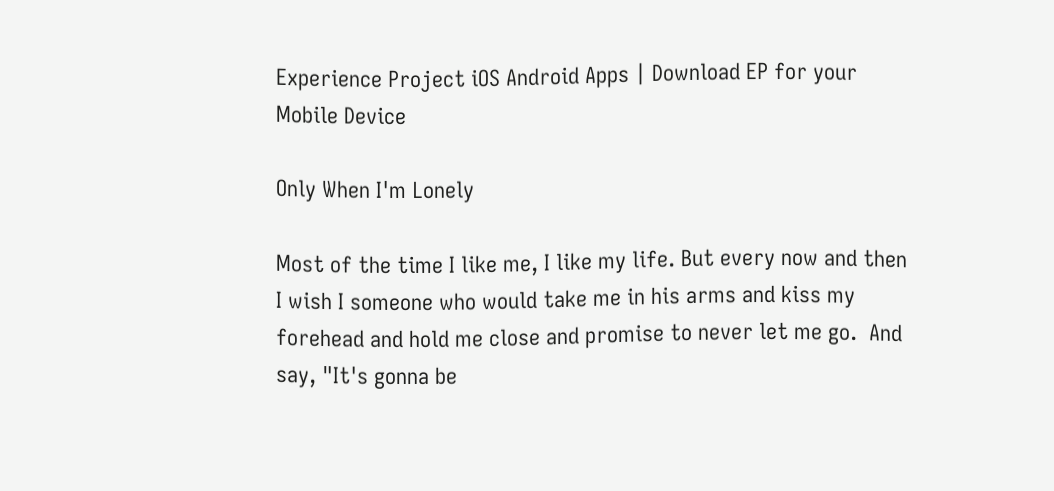Experience Project iOS Android Apps | Download EP for your Mobile Device

Only When I'm Lonely

Most of the time I like me, I like my life. But every now and then I wish I someone who would take me in his arms and kiss my forehead and hold me close and promise to never let me go.  And say, "It's gonna be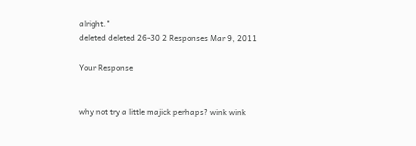alright."
deleted deleted 26-30 2 Responses Mar 9, 2011

Your Response


why not try a little majick perhaps? wink wink